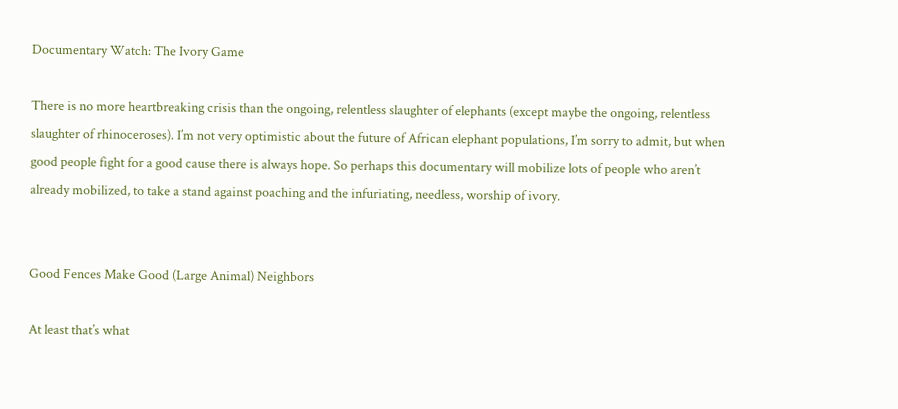Documentary Watch: The Ivory Game

There is no more heartbreaking crisis than the ongoing, relentless slaughter of elephants (except maybe the ongoing, relentless slaughter of rhinoceroses). I’m not very optimistic about the future of African elephant populations, I’m sorry to admit, but when good people fight for a good cause there is always hope. So perhaps this documentary will mobilize lots of people who aren’t already mobilized, to take a stand against poaching and the infuriating, needless, worship of ivory.


Good Fences Make Good (Large Animal) Neighbors

At least that’s what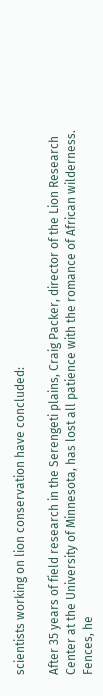scientists working on lion conservation have concluded:

After 35 years of field research in the Serengeti plains, Craig Packer, director of the Lion Research Center at the University of Minnesota, has lost all patience with the romance of African wilderness. Fences, he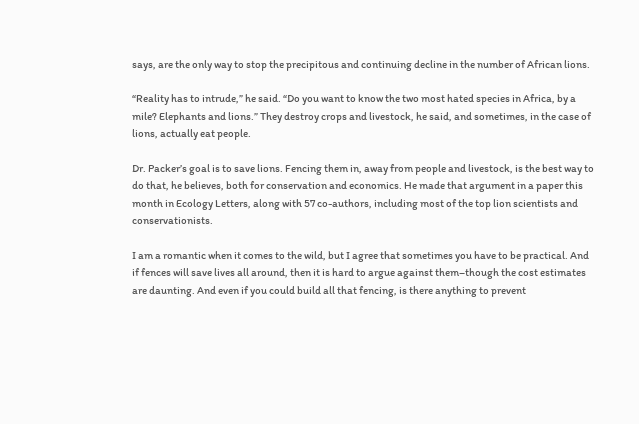says, are the only way to stop the precipitous and continuing decline in the number of African lions.

“Reality has to intrude,” he said. “Do you want to know the two most hated species in Africa, by a mile? Elephants and lions.” They destroy crops and livestock, he said, and sometimes, in the case of lions, actually eat people.

Dr. Packer’s goal is to save lions. Fencing them in, away from people and livestock, is the best way to do that, he believes, both for conservation and economics. He made that argument in a paper this month in Ecology Letters, along with 57 co-authors, including most of the top lion scientists and conservationists.

I am a romantic when it comes to the wild, but I agree that sometimes you have to be practical. And if fences will save lives all around, then it is hard to argue against them–though the cost estimates are daunting. And even if you could build all that fencing, is there anything to prevent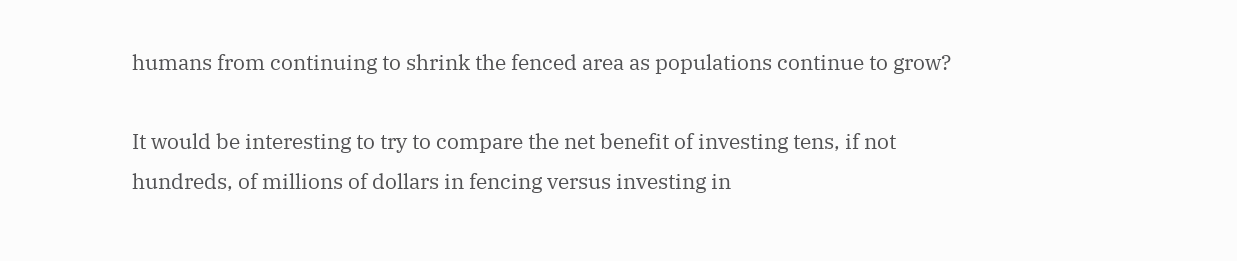humans from continuing to shrink the fenced area as populations continue to grow?

It would be interesting to try to compare the net benefit of investing tens, if not hundreds, of millions of dollars in fencing versus investing in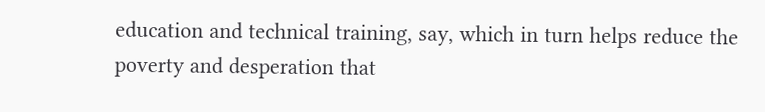education and technical training, say, which in turn helps reduce the poverty and desperation that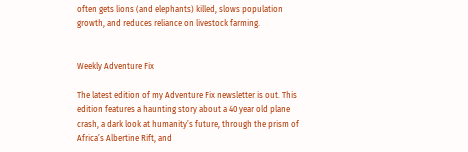often gets lions (and elephants) killed, slows population growth, and reduces reliance on livestock farming.


Weekly Adventure Fix

The latest edition of my Adventure Fix newsletter is out. This edition features a haunting story about a 40 year old plane crash, a dark look at humanity’s future, through the prism of Africa’s Albertine Rift, and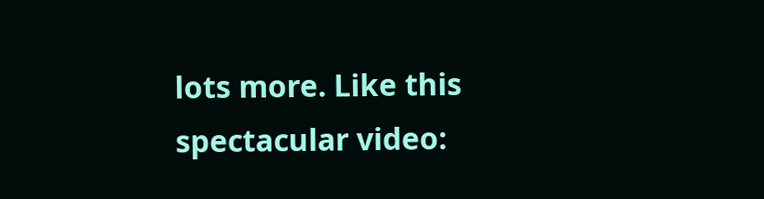lots more. Like this spectacular video: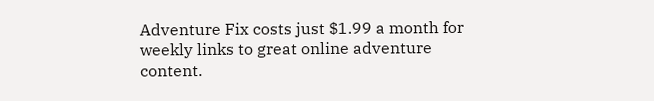Adventure Fix costs just $1.99 a month for weekly links to great online adventure content.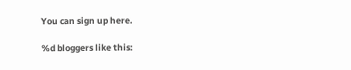You can sign up here.

%d bloggers like this: